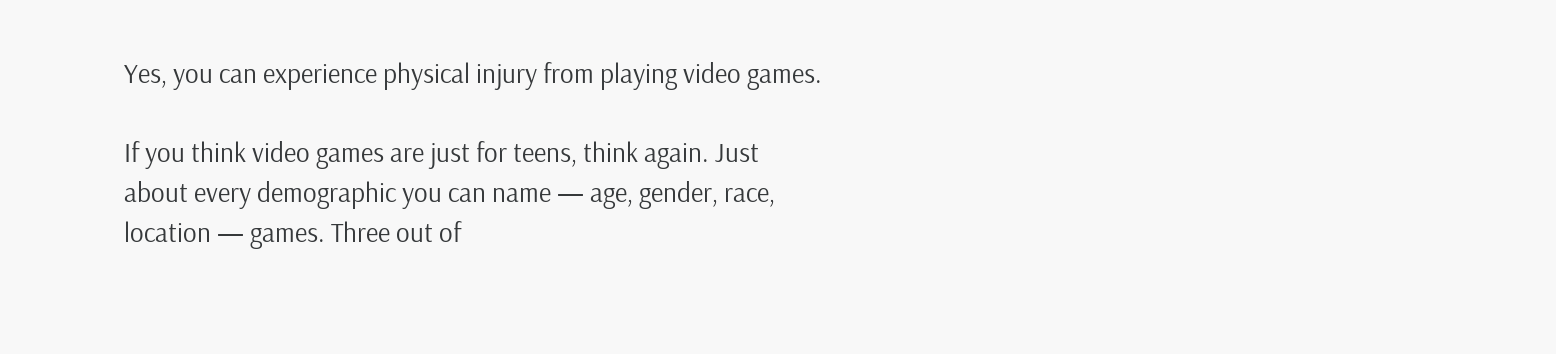Yes, you can experience physical injury from playing video games.

If you think video games are just for teens, think again. Just about every demographic you can name — age, gender, race, location — games. Three out of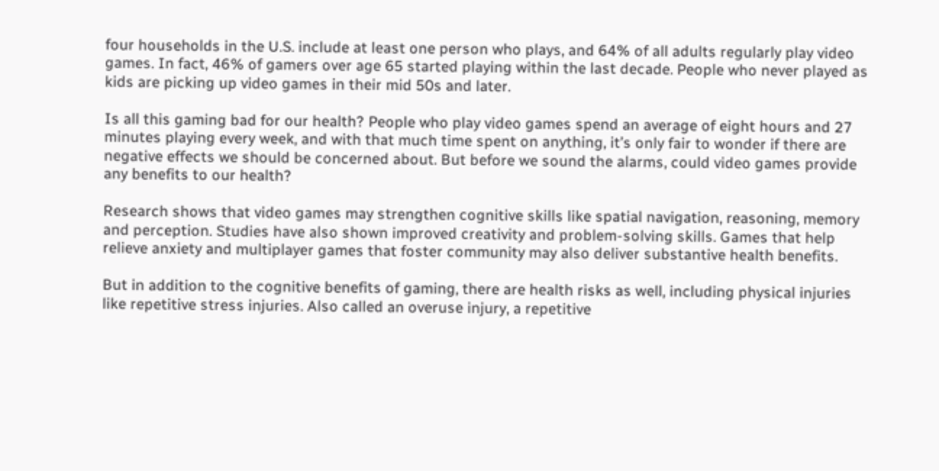four households in the U.S. include at least one person who plays, and 64% of all adults regularly play video games. In fact, 46% of gamers over age 65 started playing within the last decade. People who never played as kids are picking up video games in their mid 50s and later.

Is all this gaming bad for our health? People who play video games spend an average of eight hours and 27 minutes playing every week, and with that much time spent on anything, it’s only fair to wonder if there are negative effects we should be concerned about. But before we sound the alarms, could video games provide any benefits to our health?

Research shows that video games may strengthen cognitive skills like spatial navigation, reasoning, memory and perception. Studies have also shown improved creativity and problem-solving skills. Games that help relieve anxiety and multiplayer games that foster community may also deliver substantive health benefits.

But in addition to the cognitive benefits of gaming, there are health risks as well, including physical injuries like repetitive stress injuries. Also called an overuse injury, a repetitive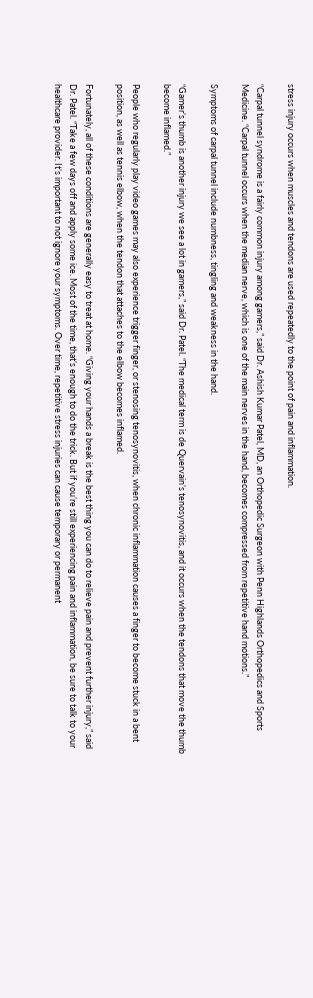stress injury occurs when muscles and tendons are used repeatedly to the point of pain and inflammation.

“Carpal tunnel syndrome is a fairly common injury among gamers,” said Dr. Ashish Kumar Patel, MD, an Orthopedic Surgeon with Penn Highlands Orthopedics and Sports Medicine. “Carpal tunnel occurs when the median nerve, which is one of the main nerves in the hand, becomes compressed from repetitive hand motions.”

Symptoms of carpal tunnel include numbness, tingling and weakness in the hand.

“Gamer’s thumb is another injury we see a lot in gamers,” said Dr. Patel. “The medical term is de Quervain’s tenosynovitis, and it occurs when the tendons that move the thumb become inflamed.”

People who regularly play video games may also experience trigger finger, or stenosing tenosynovitis, when chronic inflammation causes a finger to become stuck in a bent position, as well as tennis elbow, when the tendon that attaches to the elbow becomes inflamed.

Fortunately, all of these conditions are generally easy to treat at home. “Giving your hands a break is the best thing you can do to relieve pain and prevent further injury,” said Dr. Patel. “Take a few days off and apply some ice. Most of the time, that’s enough to do the trick. But if you’re still experiencing pain and inflammation, be sure to talk to your healthcare provider. It’s important to not ignore your symptoms. Over time, repetitive stress injuries can cause temporary or permanent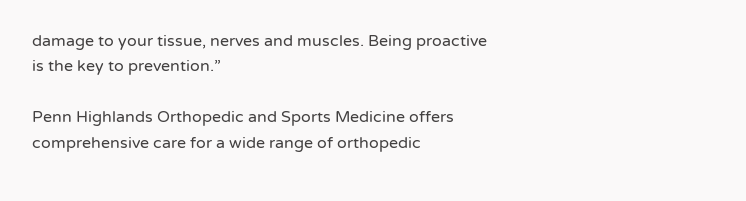damage to your tissue, nerves and muscles. Being proactive is the key to prevention.”

Penn Highlands Orthopedic and Sports Medicine offers comprehensive care for a wide range of orthopedic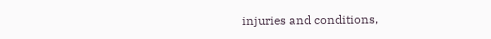injuries and conditions,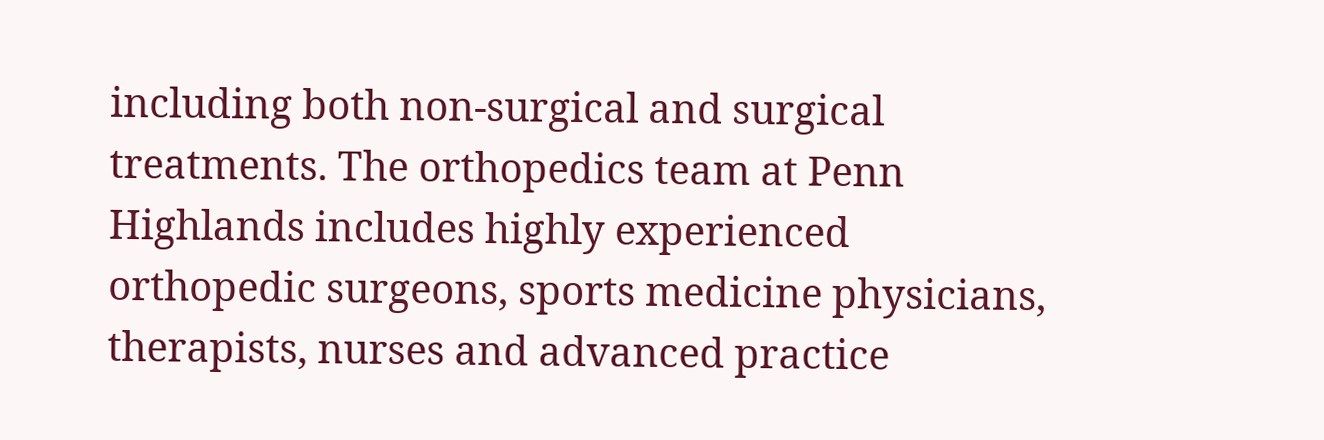including both non-surgical and surgical treatments. The orthopedics team at Penn Highlands includes highly experienced orthopedic surgeons, sports medicine physicians, therapists, nurses and advanced practice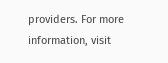providers. For more information, visit